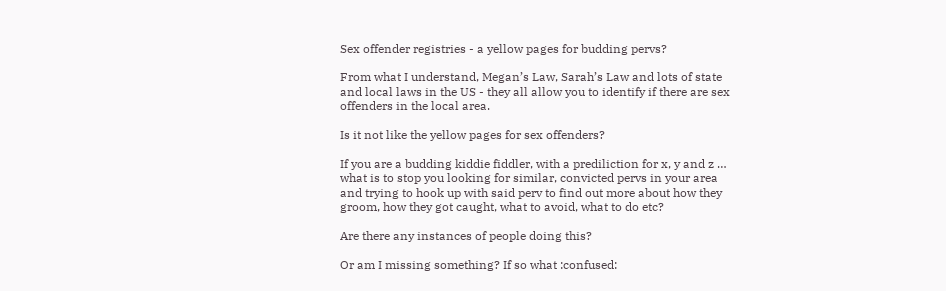Sex offender registries - a yellow pages for budding pervs?

From what I understand, Megan’s Law, Sarah’s Law and lots of state and local laws in the US - they all allow you to identify if there are sex offenders in the local area.

Is it not like the yellow pages for sex offenders?

If you are a budding kiddie fiddler, with a prediliction for x, y and z … what is to stop you looking for similar, convicted pervs in your area and trying to hook up with said perv to find out more about how they groom, how they got caught, what to avoid, what to do etc?

Are there any instances of people doing this?

Or am I missing something? If so what :confused: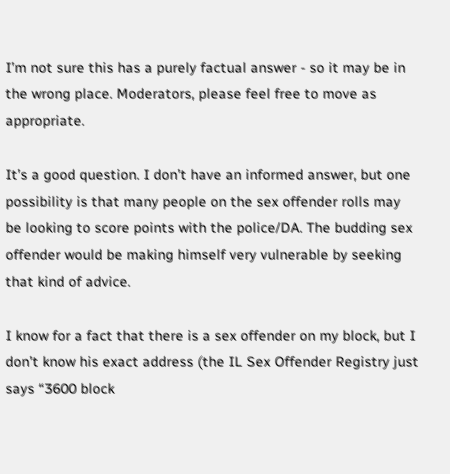I’m not sure this has a purely factual answer - so it may be in the wrong place. Moderators, please feel free to move as appropriate.

It’s a good question. I don’t have an informed answer, but one possibility is that many people on the sex offender rolls may be looking to score points with the police/DA. The budding sex offender would be making himself very vulnerable by seeking that kind of advice.

I know for a fact that there is a sex offender on my block, but I don’t know his exact address (the IL Sex Offender Registry just says “3600 block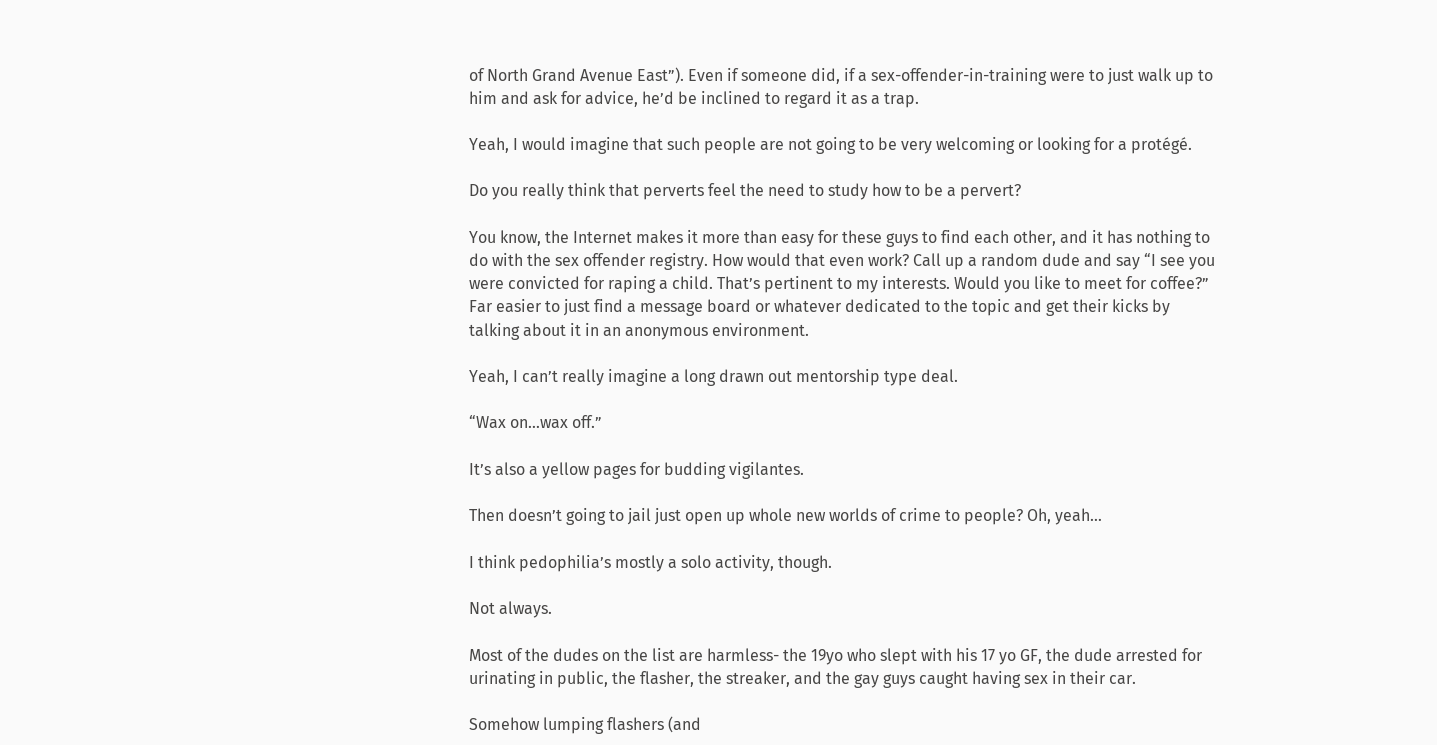of North Grand Avenue East”). Even if someone did, if a sex-offender-in-training were to just walk up to him and ask for advice, he’d be inclined to regard it as a trap.

Yeah, I would imagine that such people are not going to be very welcoming or looking for a protégé.

Do you really think that perverts feel the need to study how to be a pervert?

You know, the Internet makes it more than easy for these guys to find each other, and it has nothing to do with the sex offender registry. How would that even work? Call up a random dude and say “I see you were convicted for raping a child. That’s pertinent to my interests. Would you like to meet for coffee?” Far easier to just find a message board or whatever dedicated to the topic and get their kicks by talking about it in an anonymous environment.

Yeah, I can’t really imagine a long drawn out mentorship type deal.

“Wax on…wax off.”

It’s also a yellow pages for budding vigilantes.

Then doesn’t going to jail just open up whole new worlds of crime to people? Oh, yeah…

I think pedophilia’s mostly a solo activity, though.

Not always.

Most of the dudes on the list are harmless- the 19yo who slept with his 17 yo GF, the dude arrested for urinating in public, the flasher, the streaker, and the gay guys caught having sex in their car.

Somehow lumping flashers (and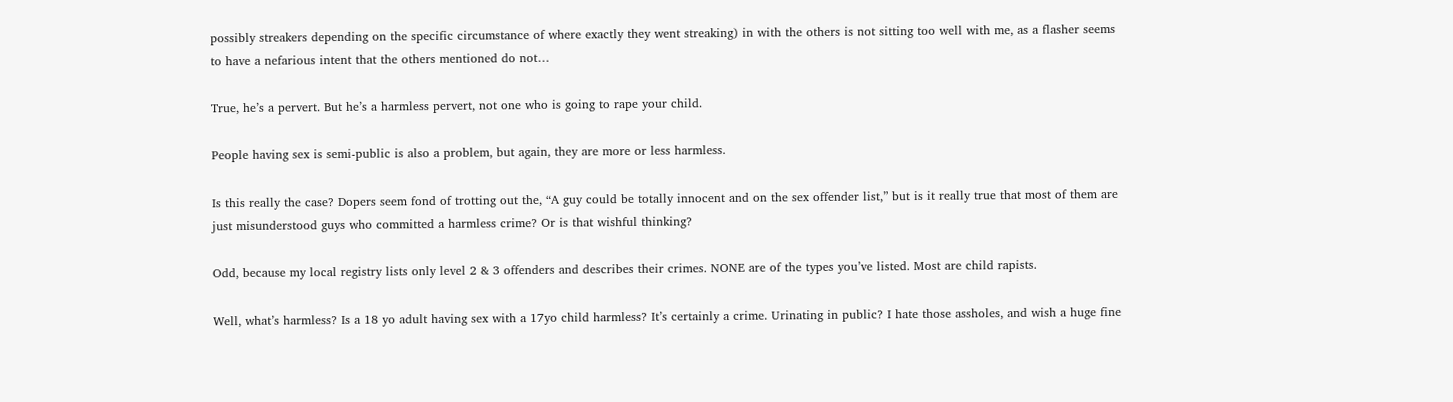possibly streakers depending on the specific circumstance of where exactly they went streaking) in with the others is not sitting too well with me, as a flasher seems to have a nefarious intent that the others mentioned do not…

True, he’s a pervert. But he’s a harmless pervert, not one who is going to rape your child.

People having sex is semi-public is also a problem, but again, they are more or less harmless.

Is this really the case? Dopers seem fond of trotting out the, “A guy could be totally innocent and on the sex offender list,” but is it really true that most of them are just misunderstood guys who committed a harmless crime? Or is that wishful thinking?

Odd, because my local registry lists only level 2 & 3 offenders and describes their crimes. NONE are of the types you’ve listed. Most are child rapists.

Well, what’s harmless? Is a 18 yo adult having sex with a 17yo child harmless? It’s certainly a crime. Urinating in public? I hate those assholes, and wish a huge fine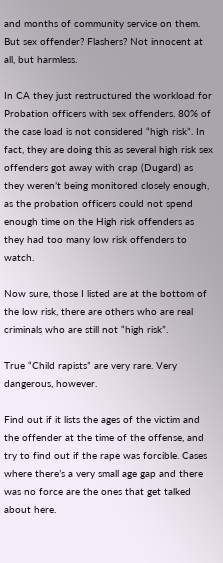and months of community service on them. But sex offender? Flashers? Not innocent at all, but harmless.

In CA they just restructured the workload for Probation officers with sex offenders. 80% of the case load is not considered “high risk”. In fact, they are doing this as several high risk sex offenders got away with crap (Dugard) as they weren’t being monitored closely enough, as the probation officers could not spend enough time on the High risk offenders as they had too many low risk offenders to watch.

Now sure, those I listed are at the bottom of the low risk, there are others who are real criminals who are still not “high risk”.

True “Child rapists” are very rare. Very dangerous, however.

Find out if it lists the ages of the victim and the offender at the time of the offense, and try to find out if the rape was forcible. Cases where there’s a very small age gap and there was no force are the ones that get talked about here.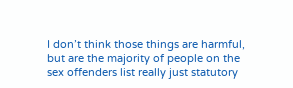I don’t think those things are harmful, but are the majority of people on the sex offenders list really just statutory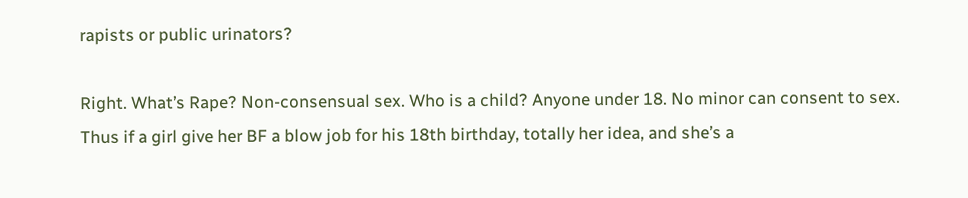rapists or public urinators?

Right. What’s Rape? Non-consensual sex. Who is a child? Anyone under 18. No minor can consent to sex. Thus if a girl give her BF a blow job for his 18th birthday, totally her idea, and she’s a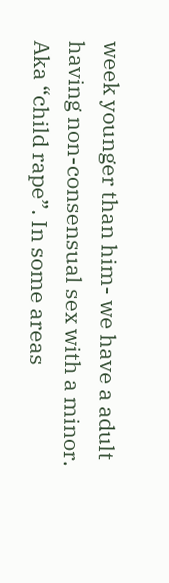week younger than him- we have a adult having non-consensual sex with a minor. Aka “child rape”. In some areas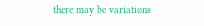there may be variations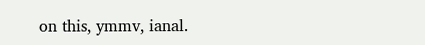on this, ymmv, ianal.